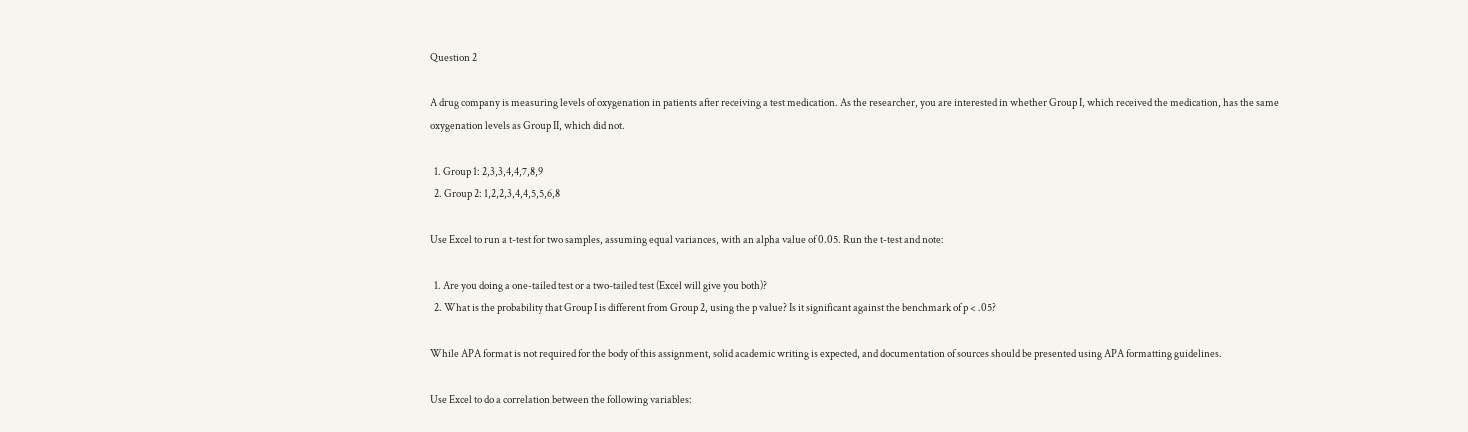Question 2

A drug company is measuring levels of oxygenation in patients after receiving a test medication. As the researcher, you are interested in whether Group I, which received the medication, has the same oxygenation levels as Group II, which did not.

  1. Group 1: 2,3,3,4,4,7,8,9
  2. Group 2: 1,2,2,3,4,4,5,5,6,8

Use Excel to run a t-test for two samples, assuming equal variances, with an alpha value of 0.05. Run the t-test and note:

  1. Are you doing a one-tailed test or a two-tailed test (Excel will give you both)?
  2. What is the probability that Group I is different from Group 2, using the p value? Is it significant against the benchmark of p < .05?

While APA format is not required for the body of this assignment, solid academic writing is expected, and documentation of sources should be presented using APA formatting guidelines.

Use Excel to do a correlation between the following variables: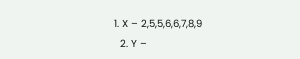1. X – 2,5,5,6,6,7,8,9
  2. Y –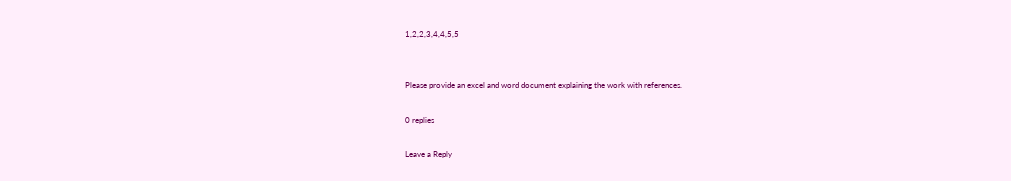1,2,2,3,4,4,5,5


Please provide an excel and word document explaining the work with references.

0 replies

Leave a Reply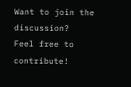Want to join the discussion?
Feel free to contribute!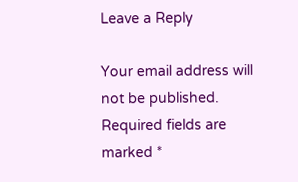Leave a Reply

Your email address will not be published. Required fields are marked *